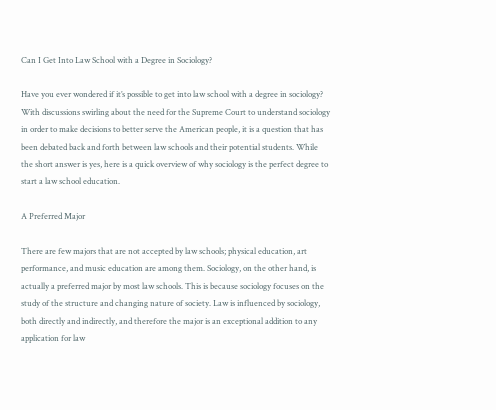Can I Get Into Law School with a Degree in Sociology?

Have you ever wondered if it’s possible to get into law school with a degree in sociology? With discussions swirling about the need for the Supreme Court to understand sociology in order to make decisions to better serve the American people, it is a question that has been debated back and forth between law schools and their potential students. While the short answer is yes, here is a quick overview of why sociology is the perfect degree to start a law school education.

A Preferred Major

There are few majors that are not accepted by law schools; physical education, art performance, and music education are among them. Sociology, on the other hand, is actually a preferred major by most law schools. This is because sociology focuses on the study of the structure and changing nature of society. Law is influenced by sociology, both directly and indirectly, and therefore the major is an exceptional addition to any application for law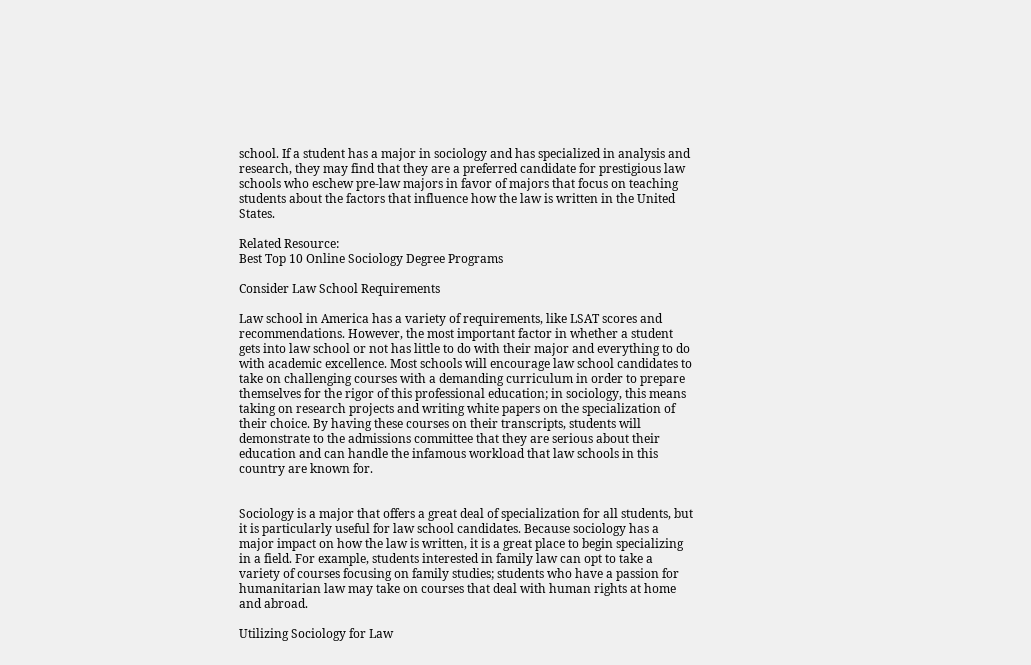school. If a student has a major in sociology and has specialized in analysis and research, they may find that they are a preferred candidate for prestigious law schools who eschew pre-law majors in favor of majors that focus on teaching students about the factors that influence how the law is written in the United States.

Related Resource:
Best Top 10 Online Sociology Degree Programs

Consider Law School Requirements

Law school in America has a variety of requirements, like LSAT scores and recommendations. However, the most important factor in whether a student gets into law school or not has little to do with their major and everything to do with academic excellence. Most schools will encourage law school candidates to take on challenging courses with a demanding curriculum in order to prepare themselves for the rigor of this professional education; in sociology, this means taking on research projects and writing white papers on the specialization of their choice. By having these courses on their transcripts, students will demonstrate to the admissions committee that they are serious about their education and can handle the infamous workload that law schools in this country are known for.


Sociology is a major that offers a great deal of specialization for all students, but it is particularly useful for law school candidates. Because sociology has a major impact on how the law is written, it is a great place to begin specializing in a field. For example, students interested in family law can opt to take a variety of courses focusing on family studies; students who have a passion for humanitarian law may take on courses that deal with human rights at home and abroad.

Utilizing Sociology for Law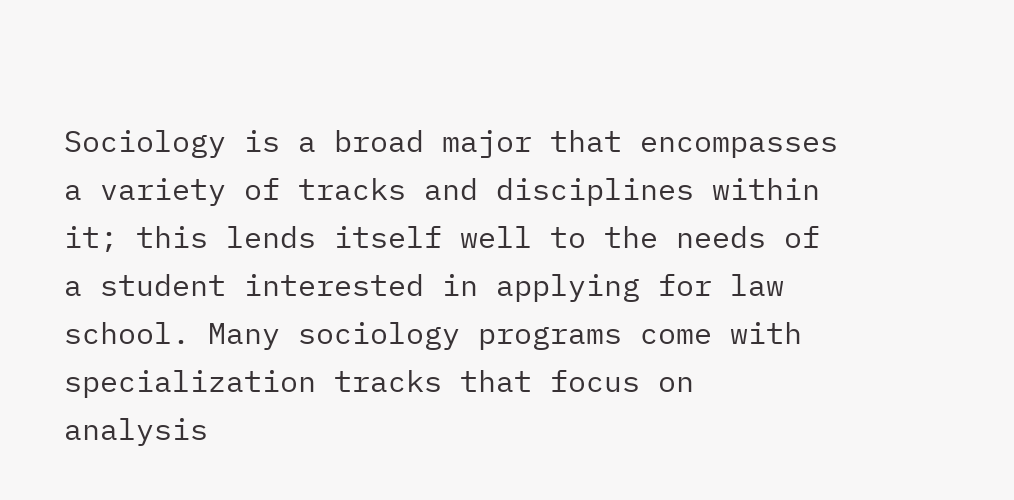Sociology is a broad major that encompasses a variety of tracks and disciplines within it; this lends itself well to the needs of a student interested in applying for law school. Many sociology programs come with specialization tracks that focus on analysis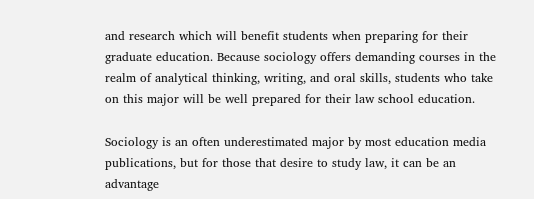and research which will benefit students when preparing for their graduate education. Because sociology offers demanding courses in the realm of analytical thinking, writing, and oral skills, students who take on this major will be well prepared for their law school education.

Sociology is an often underestimated major by most education media publications, but for those that desire to study law, it can be an advantage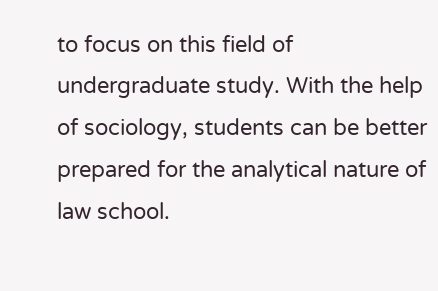to focus on this field of undergraduate study. With the help of sociology, students can be better prepared for the analytical nature of law school.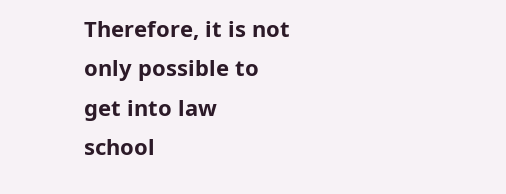Therefore, it is not only possible to get into law school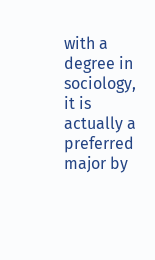with a degree in sociology, it is actually a preferred major by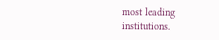most leading institutions.